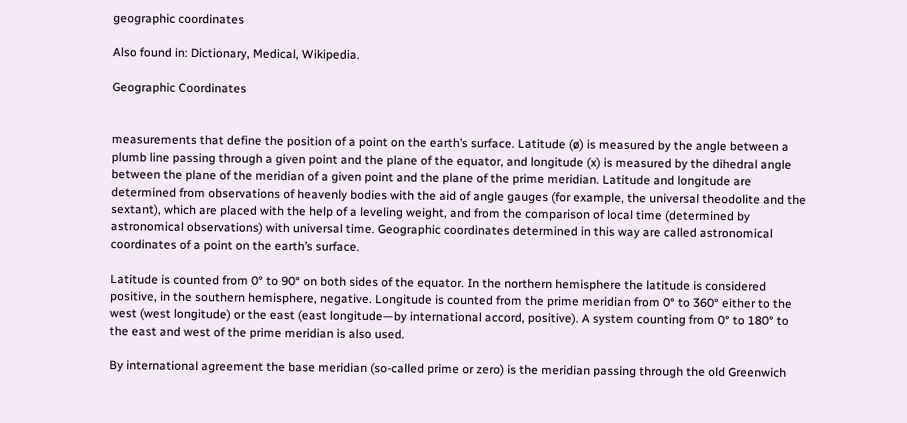geographic coordinates

Also found in: Dictionary, Medical, Wikipedia.

Geographic Coordinates


measurements that define the position of a point on the earth’s surface. Latitude (ø) is measured by the angle between a plumb line passing through a given point and the plane of the equator, and longitude (x) is measured by the dihedral angle between the plane of the meridian of a given point and the plane of the prime meridian. Latitude and longitude are determined from observations of heavenly bodies with the aid of angle gauges (for example, the universal theodolite and the sextant), which are placed with the help of a leveling weight, and from the comparison of local time (determined by astronomical observations) with universal time. Geographic coordinates determined in this way are called astronomical coordinates of a point on the earth’s surface.

Latitude is counted from 0° to 90° on both sides of the equator. In the northern hemisphere the latitude is considered positive, in the southern hemisphere, negative. Longitude is counted from the prime meridian from 0° to 360° either to the west (west longitude) or the east (east longitude—by international accord, positive). A system counting from 0° to 180° to the east and west of the prime meridian is also used.

By international agreement the base meridian (so-called prime or zero) is the meridian passing through the old Greenwich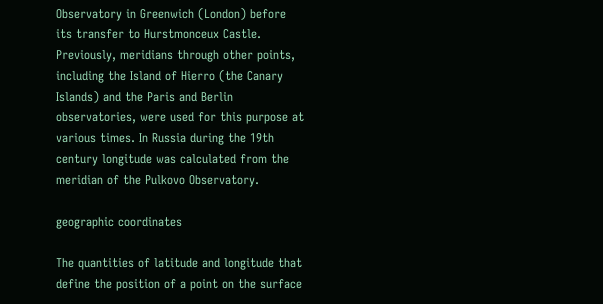Observatory in Greenwich (London) before its transfer to Hurstmonceux Castle. Previously, meridians through other points, including the Island of Hierro (the Canary Islands) and the Paris and Berlin observatories, were used for this purpose at various times. In Russia during the 19th century longitude was calculated from the meridian of the Pulkovo Observatory.

geographic coordinates

The quantities of latitude and longitude that define the position of a point on the surface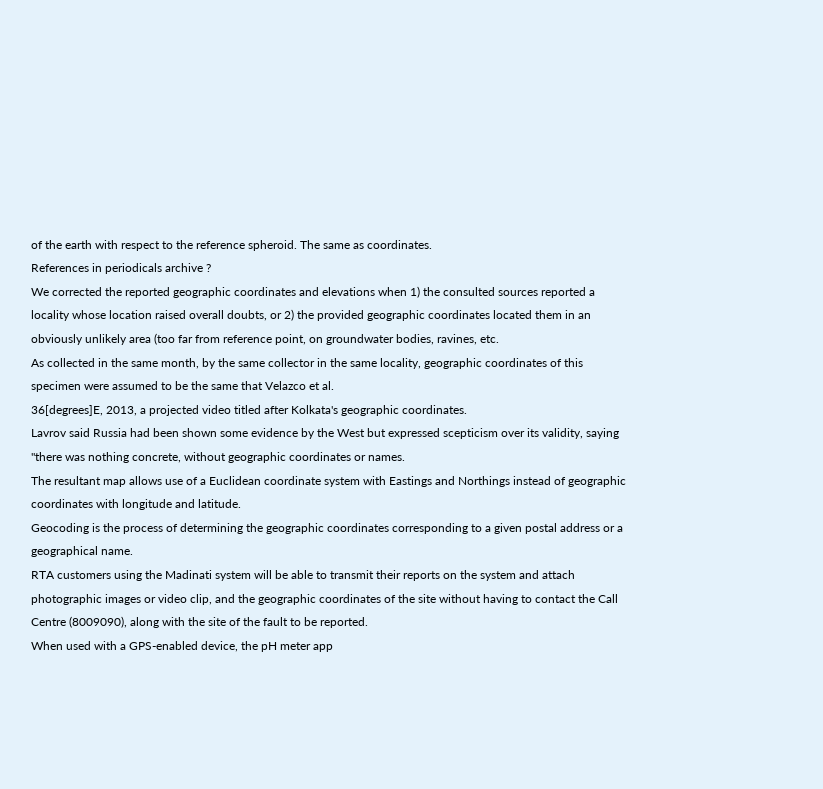of the earth with respect to the reference spheroid. The same as coordinates.
References in periodicals archive ?
We corrected the reported geographic coordinates and elevations when 1) the consulted sources reported a locality whose location raised overall doubts, or 2) the provided geographic coordinates located them in an obviously unlikely area (too far from reference point, on groundwater bodies, ravines, etc.
As collected in the same month, by the same collector in the same locality, geographic coordinates of this specimen were assumed to be the same that Velazco et al.
36[degrees]E, 2013, a projected video titled after Kolkata's geographic coordinates.
Lavrov said Russia had been shown some evidence by the West but expressed scepticism over its validity, saying "there was nothing concrete, without geographic coordinates or names.
The resultant map allows use of a Euclidean coordinate system with Eastings and Northings instead of geographic coordinates with longitude and latitude.
Geocoding is the process of determining the geographic coordinates corresponding to a given postal address or a geographical name.
RTA customers using the Madinati system will be able to transmit their reports on the system and attach photographic images or video clip, and the geographic coordinates of the site without having to contact the Call Centre (8009090), along with the site of the fault to be reported.
When used with a GPS-enabled device, the pH meter app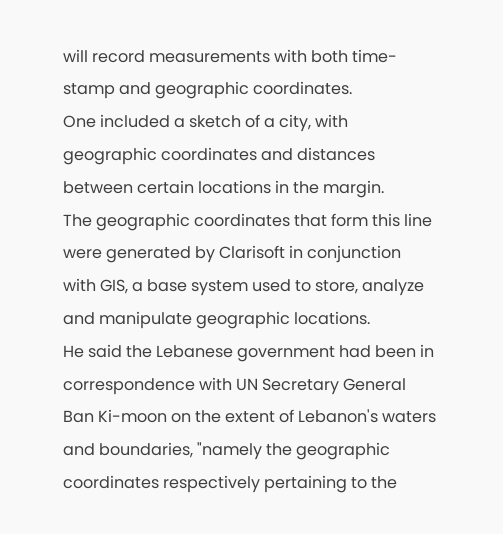will record measurements with both time-stamp and geographic coordinates.
One included a sketch of a city, with geographic coordinates and distances between certain locations in the margin.
The geographic coordinates that form this line were generated by Clarisoft in conjunction with GIS, a base system used to store, analyze and manipulate geographic locations.
He said the Lebanese government had been in correspondence with UN Secretary General Ban Ki-moon on the extent of Lebanon's waters and boundaries, "namely the geographic coordinates respectively pertaining to the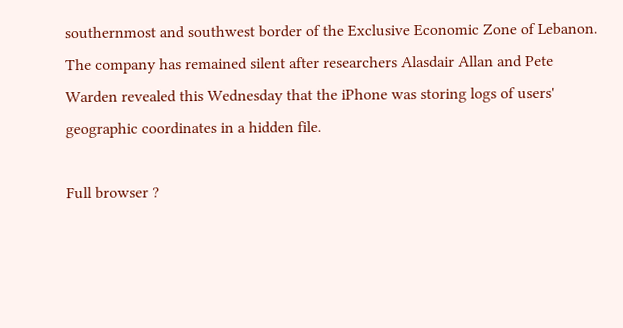southernmost and southwest border of the Exclusive Economic Zone of Lebanon.
The company has remained silent after researchers Alasdair Allan and Pete Warden revealed this Wednesday that the iPhone was storing logs of users' geographic coordinates in a hidden file.

Full browser ?